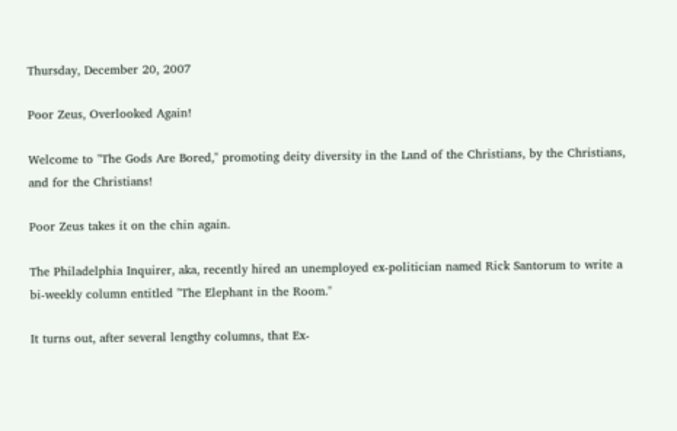Thursday, December 20, 2007

Poor Zeus, Overlooked Again!

Welcome to "The Gods Are Bored," promoting deity diversity in the Land of the Christians, by the Christians, and for the Christians!

Poor Zeus takes it on the chin again.

The Philadelphia Inquirer, aka, recently hired an unemployed ex-politician named Rick Santorum to write a bi-weekly column entitled "The Elephant in the Room."

It turns out, after several lengthy columns, that Ex-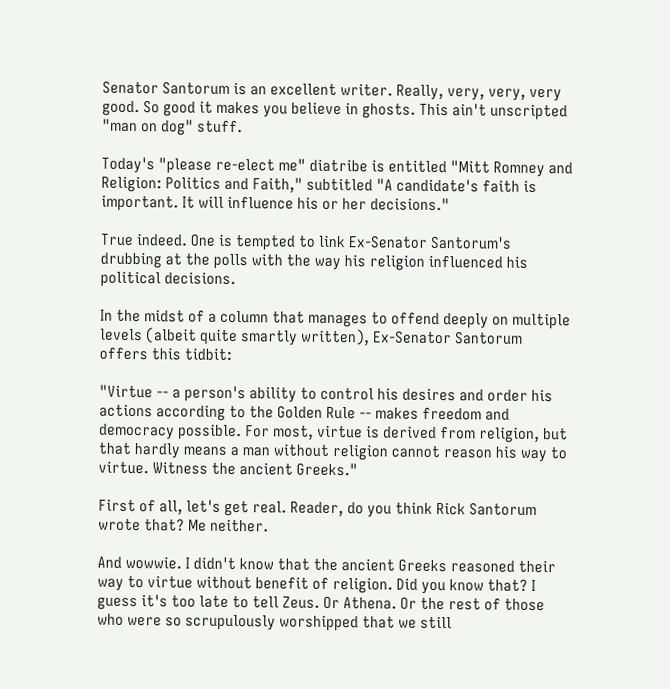Senator Santorum is an excellent writer. Really, very, very, very good. So good it makes you believe in ghosts. This ain't unscripted "man on dog" stuff.

Today's "please re-elect me" diatribe is entitled "Mitt Romney and Religion: Politics and Faith," subtitled "A candidate's faith is important. It will influence his or her decisions."

True indeed. One is tempted to link Ex-Senator Santorum's drubbing at the polls with the way his religion influenced his political decisions.

In the midst of a column that manages to offend deeply on multiple levels (albeit quite smartly written), Ex-Senator Santorum offers this tidbit:

"Virtue -- a person's ability to control his desires and order his actions according to the Golden Rule -- makes freedom and democracy possible. For most, virtue is derived from religion, but that hardly means a man without religion cannot reason his way to virtue. Witness the ancient Greeks."

First of all, let's get real. Reader, do you think Rick Santorum wrote that? Me neither.

And wowwie. I didn't know that the ancient Greeks reasoned their way to virtue without benefit of religion. Did you know that? I guess it's too late to tell Zeus. Or Athena. Or the rest of those who were so scrupulously worshipped that we still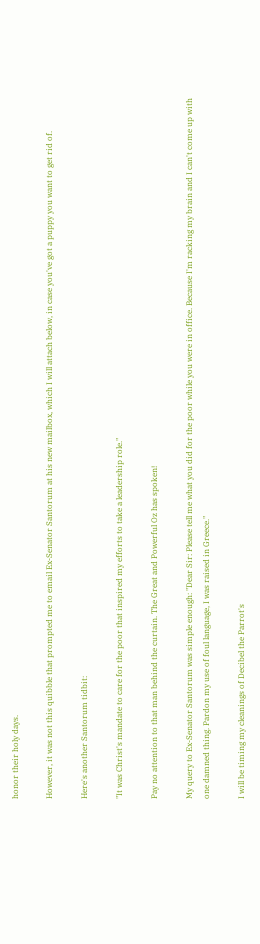honor their holy days.

However, it was not this quibble that prompted me to email Ex-Senator Santorum at his new mailbox, which I will attach below, in case you've got a puppy you want to get rid of.

Here's another Santorum tidbit:

"It was Christ's mandate to care for the poor that inspired my efforts to take a leadership role."

Pay no attention to that man behind the curtain. The Great and Powerful Oz has spoken!

My query to Ex-Senator Santorum was simple enough: "Dear Sir: Please tell me what you did for the poor while you were in office. Because I'm racking my brain and I can't come up with one damned thing. Pardon my use of foul language, I was raised in Greece."

I will be timing my cleanings of Decibel the Parrot's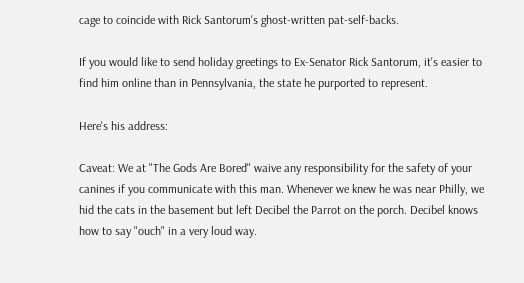cage to coincide with Rick Santorum's ghost-written pat-self-backs.

If you would like to send holiday greetings to Ex-Senator Rick Santorum, it's easier to find him online than in Pennsylvania, the state he purported to represent.

Here's his address:

Caveat: We at "The Gods Are Bored" waive any responsibility for the safety of your canines if you communicate with this man. Whenever we knew he was near Philly, we hid the cats in the basement but left Decibel the Parrot on the porch. Decibel knows how to say "ouch" in a very loud way.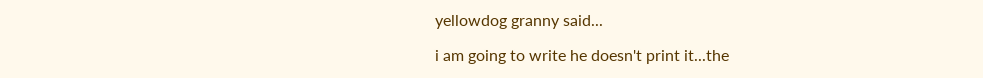yellowdog granny said...

i am going to write he doesn't print it...the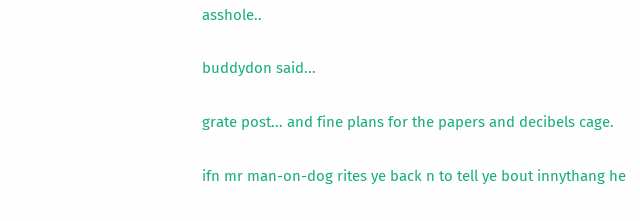asshole..

buddydon said...

grate post... and fine plans for the papers and decibels cage.

ifn mr man-on-dog rites ye back n to tell ye bout innythang he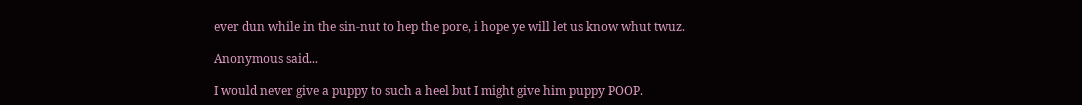ever dun while in the sin-nut to hep the pore, i hope ye will let us know whut twuz.

Anonymous said...

I would never give a puppy to such a heel but I might give him puppy POOP.